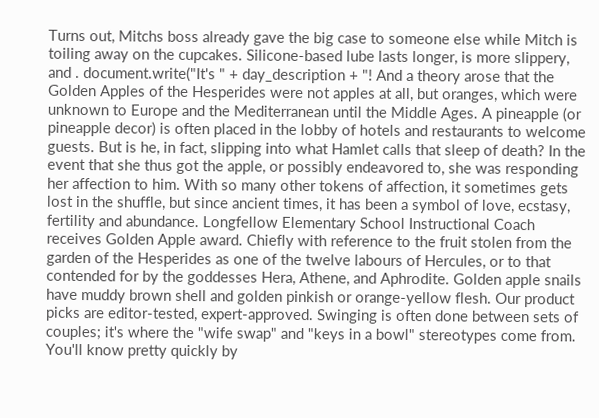Turns out, Mitchs boss already gave the big case to someone else while Mitch is toiling away on the cupcakes. Silicone-based lube lasts longer, is more slippery, and . document.write("It's " + day_description + "! And a theory arose that the Golden Apples of the Hesperides were not apples at all, but oranges, which were unknown to Europe and the Mediterranean until the Middle Ages. A pineapple (or pineapple decor) is often placed in the lobby of hotels and restaurants to welcome guests. But is he, in fact, slipping into what Hamlet calls that sleep of death? In the event that she thus got the apple, or possibly endeavored to, she was responding her affection to him. With so many other tokens of affection, it sometimes gets lost in the shuffle, but since ancient times, it has been a symbol of love, ecstasy, fertility and abundance. Longfellow Elementary School Instructional Coach receives Golden Apple award. Chiefly with reference to the fruit stolen from the garden of the Hesperides as one of the twelve labours of Hercules, or to that contended for by the goddesses Hera, Athene, and Aphrodite. Golden apple snails have muddy brown shell and golden pinkish or orange-yellow flesh. Our product picks are editor-tested, expert-approved. Swinging is often done between sets of couples; it's where the "wife swap" and "keys in a bowl" stereotypes come from. You'll know pretty quickly by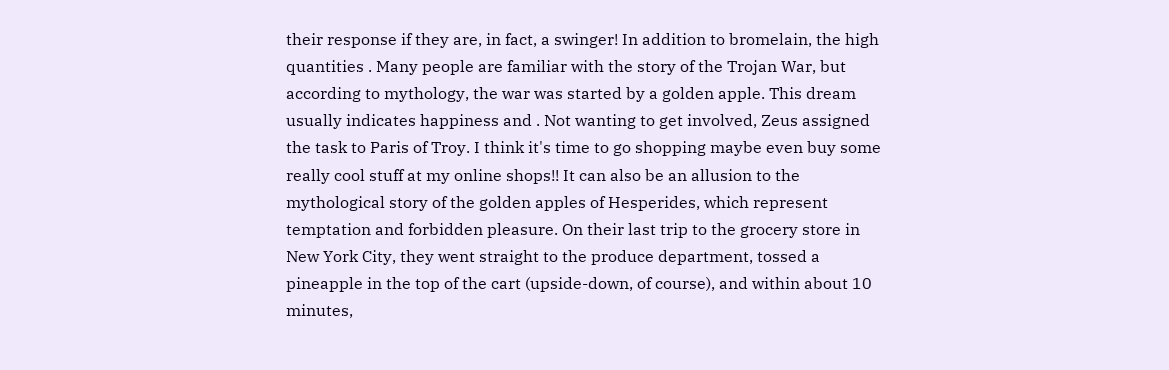their response if they are, in fact, a swinger! In addition to bromelain, the high quantities . Many people are familiar with the story of the Trojan War, but according to mythology, the war was started by a golden apple. This dream usually indicates happiness and . Not wanting to get involved, Zeus assigned the task to Paris of Troy. I think it's time to go shopping maybe even buy some really cool stuff at my online shops!! It can also be an allusion to the mythological story of the golden apples of Hesperides, which represent temptation and forbidden pleasure. On their last trip to the grocery store in New York City, they went straight to the produce department, tossed a pineapple in the top of the cart (upside-down, of course), and within about 10 minutes,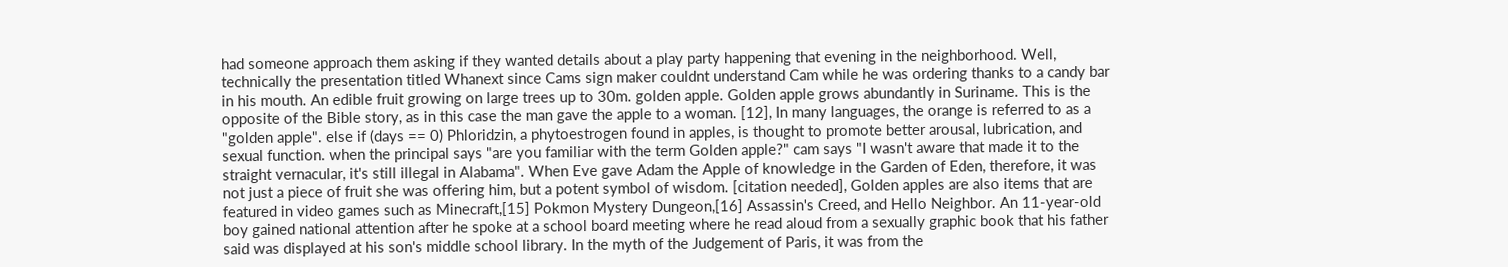had someone approach them asking if they wanted details about a play party happening that evening in the neighborhood. Well, technically the presentation titled Whanext since Cams sign maker couldnt understand Cam while he was ordering thanks to a candy bar in his mouth. An edible fruit growing on large trees up to 30m. golden apple. Golden apple grows abundantly in Suriname. This is the opposite of the Bible story, as in this case the man gave the apple to a woman. [12], In many languages, the orange is referred to as a "golden apple". else if (days == 0) Phloridzin, a phytoestrogen found in apples, is thought to promote better arousal, lubrication, and sexual function. when the principal says "are you familiar with the term Golden apple?" cam says "I wasn't aware that made it to the straight vernacular, it's still illegal in Alabama". When Eve gave Adam the Apple of knowledge in the Garden of Eden, therefore, it was not just a piece of fruit she was offering him, but a potent symbol of wisdom. [citation needed], Golden apples are also items that are featured in video games such as Minecraft,[15] Pokmon Mystery Dungeon,[16] Assassin's Creed, and Hello Neighbor. An 11-year-old boy gained national attention after he spoke at a school board meeting where he read aloud from a sexually graphic book that his father said was displayed at his son's middle school library. In the myth of the Judgement of Paris, it was from the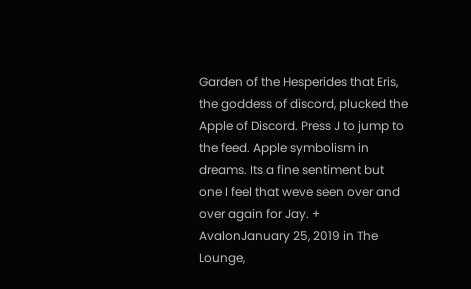Garden of the Hesperides that Eris, the goddess of discord, plucked the Apple of Discord. Press J to jump to the feed. Apple symbolism in dreams. Its a fine sentiment but one I feel that weve seen over and over again for Jay. + AvalonJanuary 25, 2019 in The Lounge,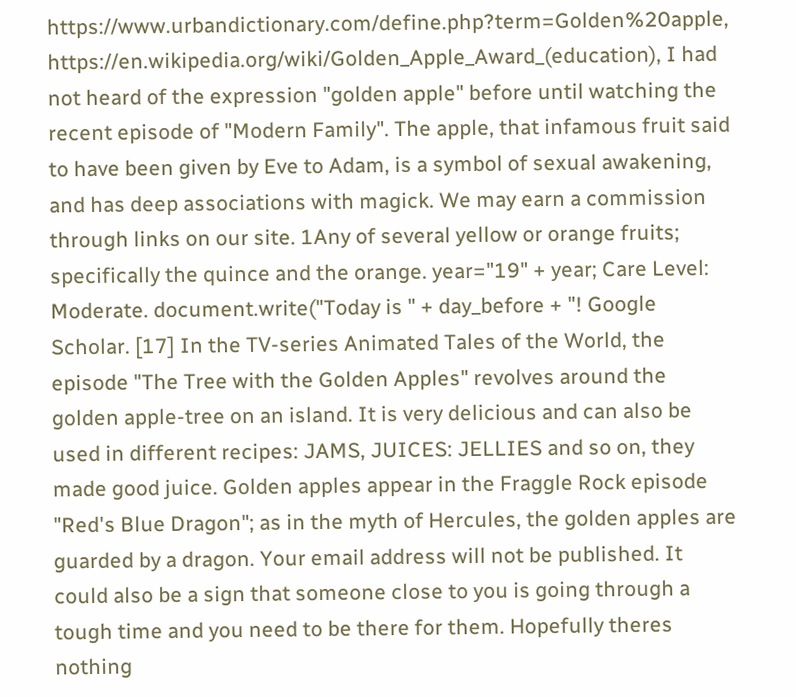https://www.urbandictionary.com/define.php?term=Golden%20apple, https://en.wikipedia.org/wiki/Golden_Apple_Award_(education), I had not heard of the expression "golden apple" before until watching the recent episode of "Modern Family". The apple, that infamous fruit said to have been given by Eve to Adam, is a symbol of sexual awakening, and has deep associations with magick. We may earn a commission through links on our site. 1Any of several yellow or orange fruits; specifically the quince and the orange. year="19" + year; Care Level: Moderate. document.write("Today is " + day_before + "! Google Scholar. [17] In the TV-series Animated Tales of the World, the episode "The Tree with the Golden Apples" revolves around the golden apple-tree on an island. It is very delicious and can also be used in different recipes: JAMS, JUICES: JELLIES and so on, they made good juice. Golden apples appear in the Fraggle Rock episode "Red's Blue Dragon"; as in the myth of Hercules, the golden apples are guarded by a dragon. Your email address will not be published. It could also be a sign that someone close to you is going through a tough time and you need to be there for them. Hopefully theres nothing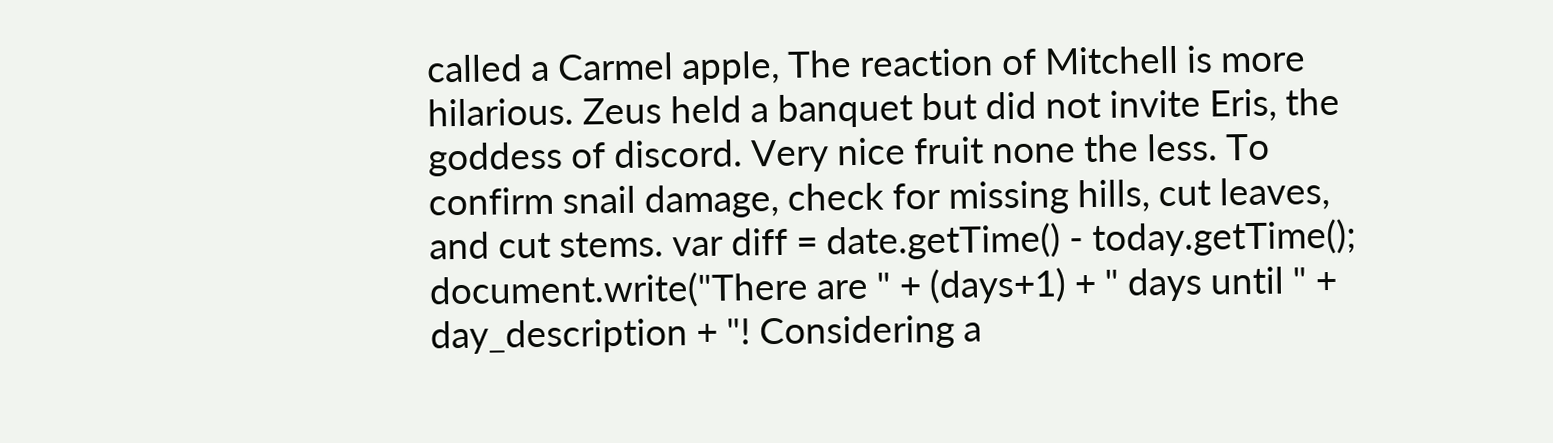called a Carmel apple, The reaction of Mitchell is more hilarious. Zeus held a banquet but did not invite Eris, the goddess of discord. Very nice fruit none the less. To confirm snail damage, check for missing hills, cut leaves, and cut stems. var diff = date.getTime() - today.getTime(); document.write("There are " + (days+1) + " days until " + day_description + "! Considering a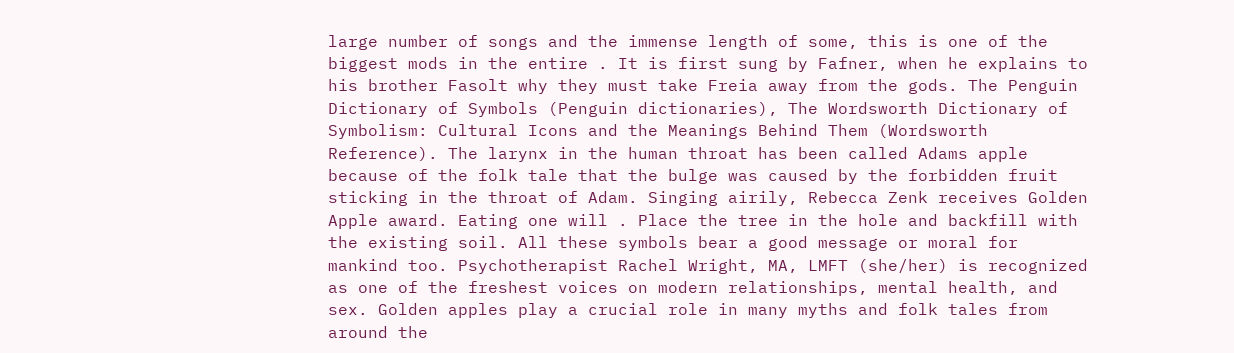large number of songs and the immense length of some, this is one of the biggest mods in the entire . It is first sung by Fafner, when he explains to his brother Fasolt why they must take Freia away from the gods. The Penguin Dictionary of Symbols (Penguin dictionaries), The Wordsworth Dictionary of Symbolism: Cultural Icons and the Meanings Behind Them (Wordsworth Reference). The larynx in the human throat has been called Adams apple because of the folk tale that the bulge was caused by the forbidden fruit sticking in the throat of Adam. Singing airily, Rebecca Zenk receives Golden Apple award. Eating one will . Place the tree in the hole and backfill with the existing soil. All these symbols bear a good message or moral for mankind too. Psychotherapist Rachel Wright, MA, LMFT (she/her) is recognized as one of the freshest voices on modern relationships, mental health, and sex. Golden apples play a crucial role in many myths and folk tales from around the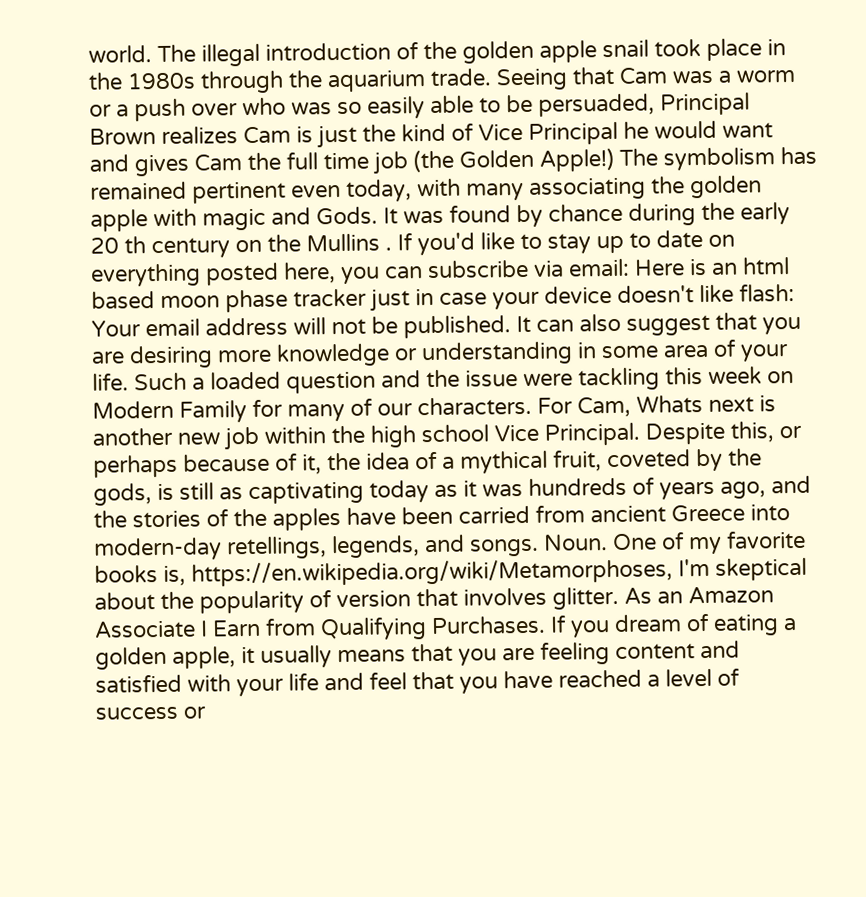world. The illegal introduction of the golden apple snail took place in the 1980s through the aquarium trade. Seeing that Cam was a worm or a push over who was so easily able to be persuaded, Principal Brown realizes Cam is just the kind of Vice Principal he would want and gives Cam the full time job (the Golden Apple!) The symbolism has remained pertinent even today, with many associating the golden apple with magic and Gods. It was found by chance during the early 20 th century on the Mullins . If you'd like to stay up to date on everything posted here, you can subscribe via email: Here is an html based moon phase tracker just in case your device doesn't like flash: Your email address will not be published. It can also suggest that you are desiring more knowledge or understanding in some area of your life. Such a loaded question and the issue were tackling this week on Modern Family for many of our characters. For Cam, Whats next is another new job within the high school Vice Principal. Despite this, or perhaps because of it, the idea of a mythical fruit, coveted by the gods, is still as captivating today as it was hundreds of years ago, and the stories of the apples have been carried from ancient Greece into modern-day retellings, legends, and songs. Noun. One of my favorite books is, https://en.wikipedia.org/wiki/Metamorphoses, I'm skeptical about the popularity of version that involves glitter. As an Amazon Associate I Earn from Qualifying Purchases. If you dream of eating a golden apple, it usually means that you are feeling content and satisfied with your life and feel that you have reached a level of success or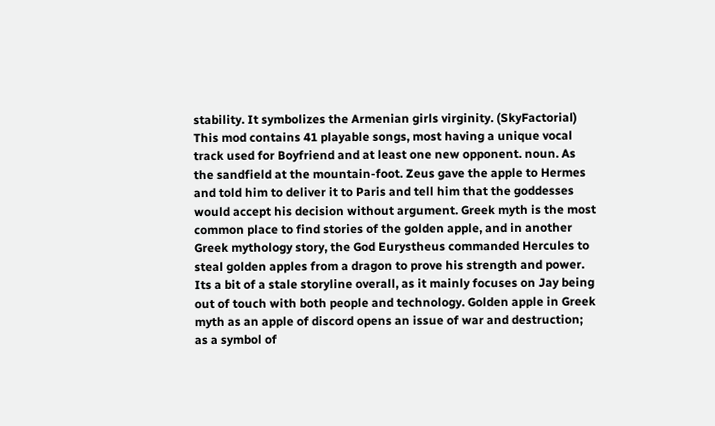stability. It symbolizes the Armenian girls virginity. (SkyFactorial) This mod contains 41 playable songs, most having a unique vocal track used for Boyfriend and at least one new opponent. noun. As the sandfield at the mountain-foot. Zeus gave the apple to Hermes and told him to deliver it to Paris and tell him that the goddesses would accept his decision without argument. Greek myth is the most common place to find stories of the golden apple, and in another Greek mythology story, the God Eurystheus commanded Hercules to steal golden apples from a dragon to prove his strength and power. Its a bit of a stale storyline overall, as it mainly focuses on Jay being out of touch with both people and technology. Golden apple in Greek myth as an apple of discord opens an issue of war and destruction; as a symbol of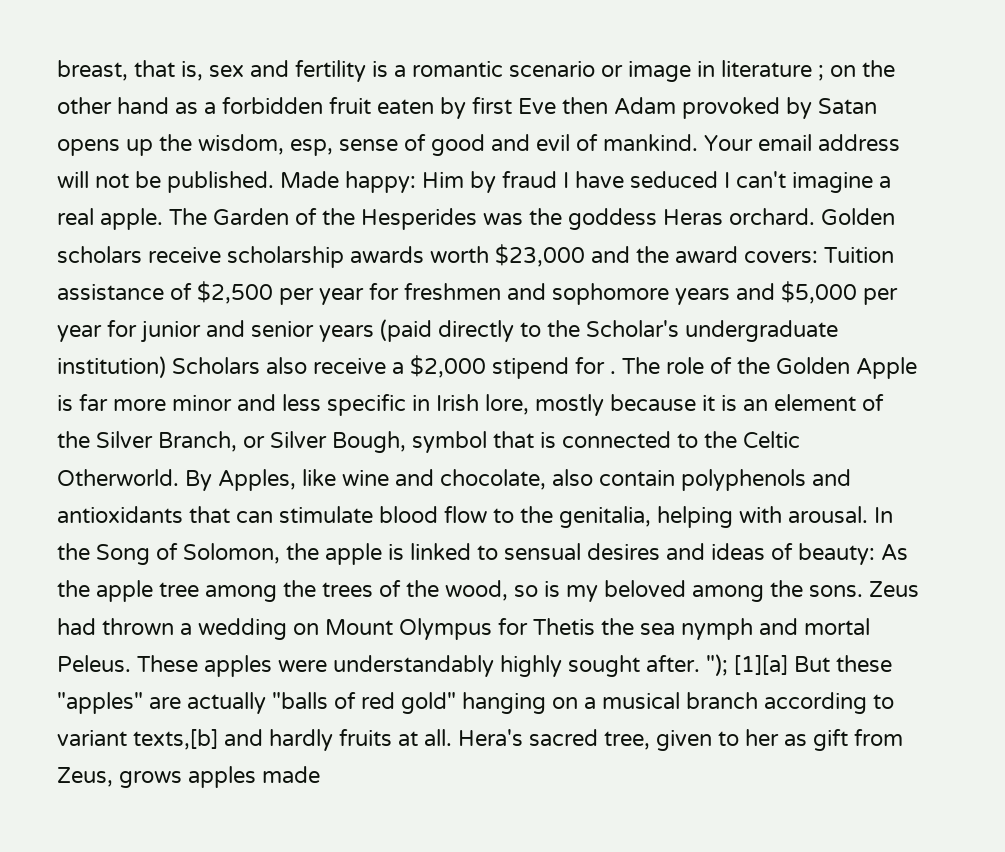breast, that is, sex and fertility is a romantic scenario or image in literature ; on the other hand as a forbidden fruit eaten by first Eve then Adam provoked by Satan opens up the wisdom, esp, sense of good and evil of mankind. Your email address will not be published. Made happy: Him by fraud I have seduced I can't imagine a real apple. The Garden of the Hesperides was the goddess Heras orchard. Golden scholars receive scholarship awards worth $23,000 and the award covers: Tuition assistance of $2,500 per year for freshmen and sophomore years and $5,000 per year for junior and senior years (paid directly to the Scholar's undergraduate institution) Scholars also receive a $2,000 stipend for . The role of the Golden Apple is far more minor and less specific in Irish lore, mostly because it is an element of the Silver Branch, or Silver Bough, symbol that is connected to the Celtic Otherworld. By Apples, like wine and chocolate, also contain polyphenols and antioxidants that can stimulate blood flow to the genitalia, helping with arousal. In the Song of Solomon, the apple is linked to sensual desires and ideas of beauty: As the apple tree among the trees of the wood, so is my beloved among the sons. Zeus had thrown a wedding on Mount Olympus for Thetis the sea nymph and mortal Peleus. These apples were understandably highly sought after. "); [1][a] But these "apples" are actually "balls of red gold" hanging on a musical branch according to variant texts,[b] and hardly fruits at all. Hera's sacred tree, given to her as gift from Zeus, grows apples made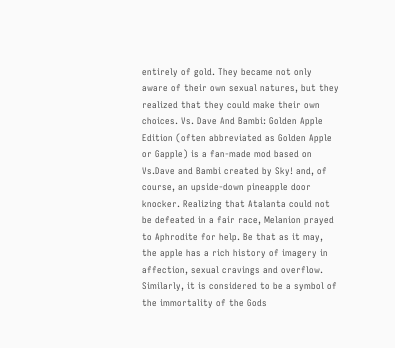entirely of gold. They became not only aware of their own sexual natures, but they realized that they could make their own choices. Vs. Dave And Bambi: Golden Apple Edition (often abbreviated as Golden Apple or Gapple) is a fan-made mod based on Vs.Dave and Bambi created by Sky! and, of course, an upside-down pineapple door knocker. Realizing that Atalanta could not be defeated in a fair race, Melanion prayed to Aphrodite for help. Be that as it may, the apple has a rich history of imagery in affection, sexual cravings and overflow. Similarly, it is considered to be a symbol of the immortality of the Gods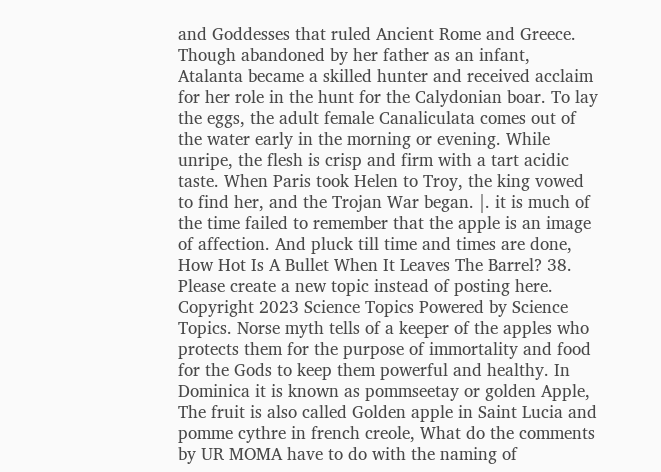and Goddesses that ruled Ancient Rome and Greece. Though abandoned by her father as an infant, Atalanta became a skilled hunter and received acclaim for her role in the hunt for the Calydonian boar. To lay the eggs, the adult female Canaliculata comes out of the water early in the morning or evening. While unripe, the flesh is crisp and firm with a tart acidic taste. When Paris took Helen to Troy, the king vowed to find her, and the Trojan War began. |. it is much of the time failed to remember that the apple is an image of affection. And pluck till time and times are done, How Hot Is A Bullet When It Leaves The Barrel? 38. Please create a new topic instead of posting here. Copyright 2023 Science Topics Powered by Science Topics. Norse myth tells of a keeper of the apples who protects them for the purpose of immortality and food for the Gods to keep them powerful and healthy. In Dominica it is known as pommseetay or golden Apple, The fruit is also called Golden apple in Saint Lucia and pomme cythre in french creole, What do the comments by UR MOMA have to do with the naming of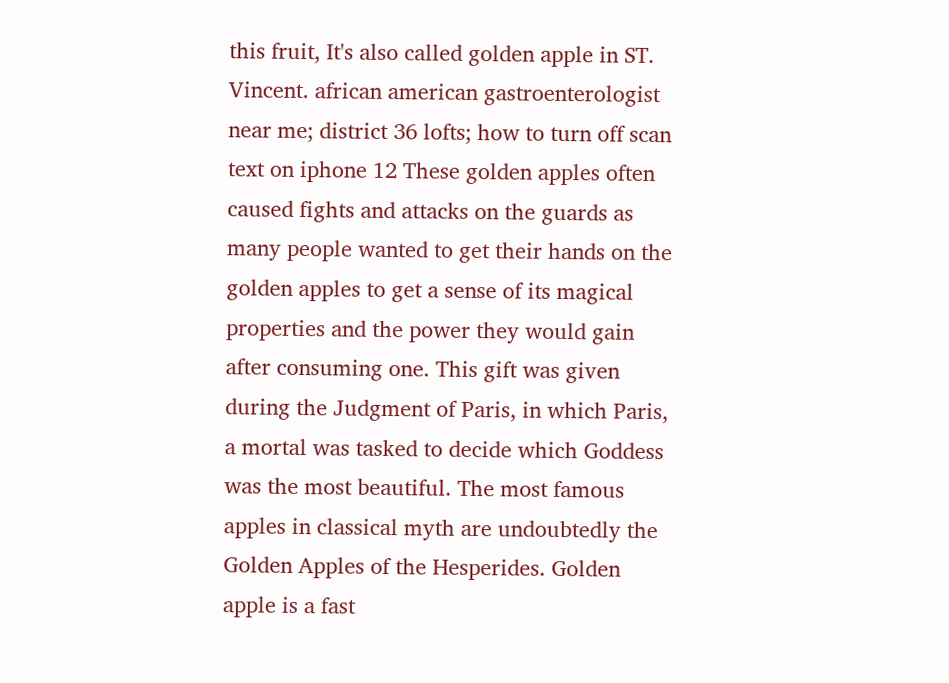this fruit, It's also called golden apple in ST. Vincent. african american gastroenterologist near me; district 36 lofts; how to turn off scan text on iphone 12 These golden apples often caused fights and attacks on the guards as many people wanted to get their hands on the golden apples to get a sense of its magical properties and the power they would gain after consuming one. This gift was given during the Judgment of Paris, in which Paris, a mortal was tasked to decide which Goddess was the most beautiful. The most famous apples in classical myth are undoubtedly the Golden Apples of the Hesperides. Golden apple is a fast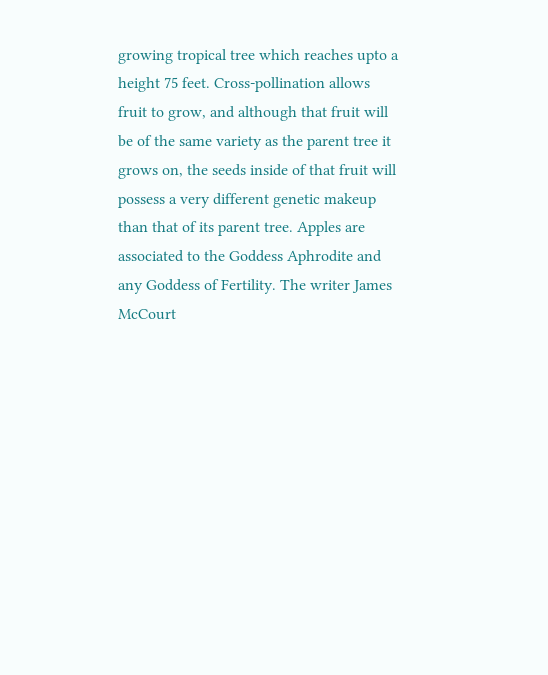growing tropical tree which reaches upto a height 75 feet. Cross-pollination allows fruit to grow, and although that fruit will be of the same variety as the parent tree it grows on, the seeds inside of that fruit will possess a very different genetic makeup than that of its parent tree. Apples are associated to the Goddess Aphrodite and any Goddess of Fertility. The writer James McCourt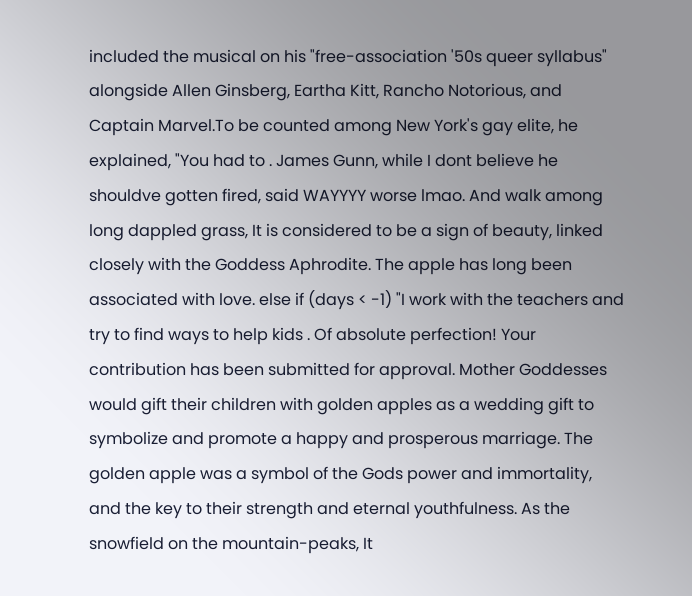included the musical on his "free-association '50s queer syllabus" alongside Allen Ginsberg, Eartha Kitt, Rancho Notorious, and Captain Marvel.To be counted among New York's gay elite, he explained, "You had to . James Gunn, while I dont believe he shouldve gotten fired, said WAYYYY worse lmao. And walk among long dappled grass, It is considered to be a sign of beauty, linked closely with the Goddess Aphrodite. The apple has long been associated with love. else if (days < -1) "I work with the teachers and try to find ways to help kids . Of absolute perfection! Your contribution has been submitted for approval. Mother Goddesses would gift their children with golden apples as a wedding gift to symbolize and promote a happy and prosperous marriage. The golden apple was a symbol of the Gods power and immortality, and the key to their strength and eternal youthfulness. As the snowfield on the mountain-peaks, It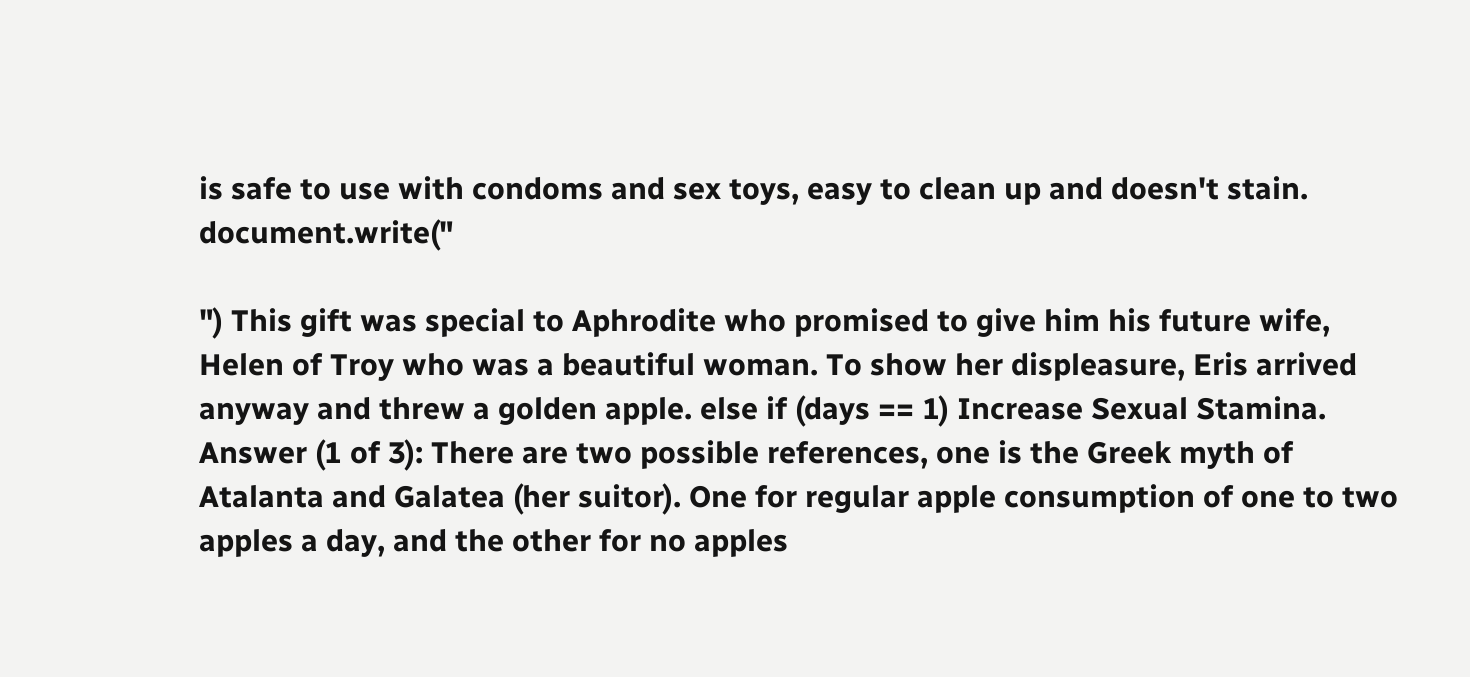is safe to use with condoms and sex toys, easy to clean up and doesn't stain. document.write("

") This gift was special to Aphrodite who promised to give him his future wife, Helen of Troy who was a beautiful woman. To show her displeasure, Eris arrived anyway and threw a golden apple. else if (days == 1) Increase Sexual Stamina. Answer (1 of 3): There are two possible references, one is the Greek myth of Atalanta and Galatea (her suitor). One for regular apple consumption of one to two apples a day, and the other for no apples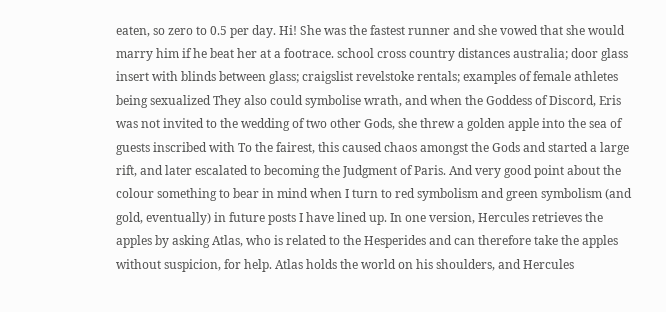eaten, so zero to 0.5 per day. Hi! She was the fastest runner and she vowed that she would marry him if he beat her at a footrace. school cross country distances australia; door glass insert with blinds between glass; craigslist revelstoke rentals; examples of female athletes being sexualized They also could symbolise wrath, and when the Goddess of Discord, Eris was not invited to the wedding of two other Gods, she threw a golden apple into the sea of guests inscribed with To the fairest, this caused chaos amongst the Gods and started a large rift, and later escalated to becoming the Judgment of Paris. And very good point about the colour something to bear in mind when I turn to red symbolism and green symbolism (and gold, eventually) in future posts I have lined up. In one version, Hercules retrieves the apples by asking Atlas, who is related to the Hesperides and can therefore take the apples without suspicion, for help. Atlas holds the world on his shoulders, and Hercules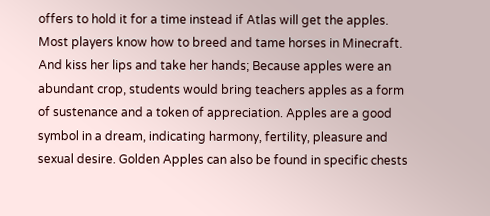offers to hold it for a time instead if Atlas will get the apples. Most players know how to breed and tame horses in Minecraft. And kiss her lips and take her hands; Because apples were an abundant crop, students would bring teachers apples as a form of sustenance and a token of appreciation. Apples are a good symbol in a dream, indicating harmony, fertility, pleasure and sexual desire. Golden Apples can also be found in specific chests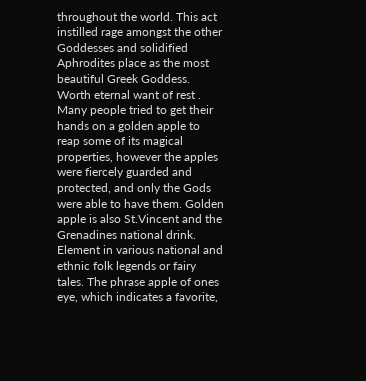throughout the world. This act instilled rage amongst the other Goddesses and solidified Aphrodites place as the most beautiful Greek Goddess. Worth eternal want of rest . Many people tried to get their hands on a golden apple to reap some of its magical properties, however the apples were fiercely guarded and protected, and only the Gods were able to have them. Golden apple is also St.Vincent and the Grenadines national drink. Element in various national and ethnic folk legends or fairy tales. The phrase apple of ones eye, which indicates a favorite,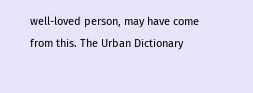well-loved person, may have come from this. The Urban Dictionary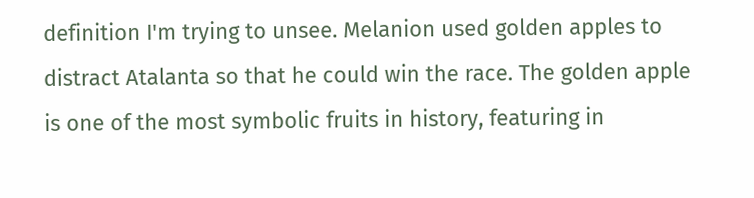definition I'm trying to unsee. Melanion used golden apples to distract Atalanta so that he could win the race. The golden apple is one of the most symbolic fruits in history, featuring in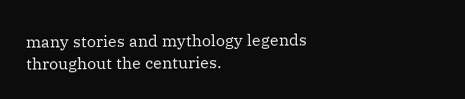many stories and mythology legends throughout the centuries.